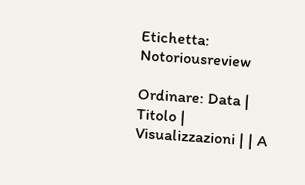Etichetta: Notoriousreview

Ordinare: Data | Titolo | Visualizzazioni | | A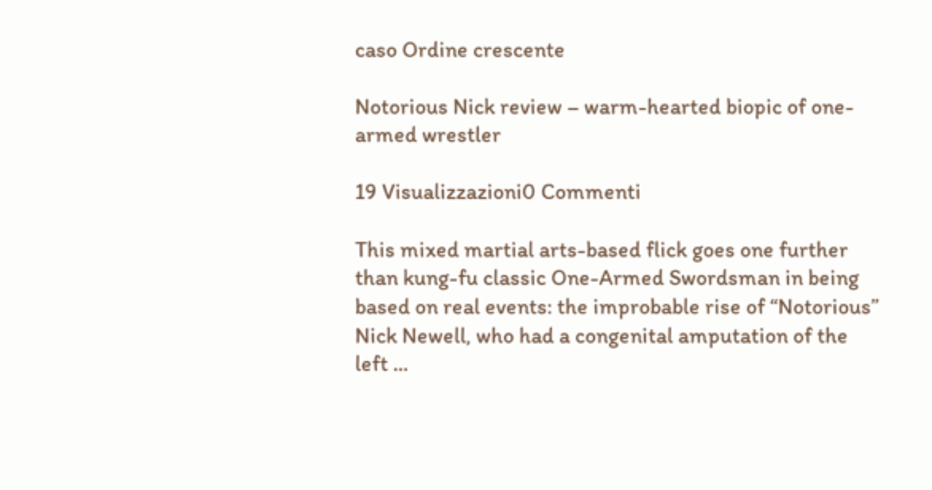caso Ordine crescente

Notorious Nick review – warm-hearted biopic of one-armed wrestler

19 Visualizzazioni0 Commenti

This mixed martial arts-based flick goes one further than kung-fu classic One-Armed Swordsman in being based on real events: the improbable rise of “Notorious” Nick Newell, who had a congenital amputation of the left ...